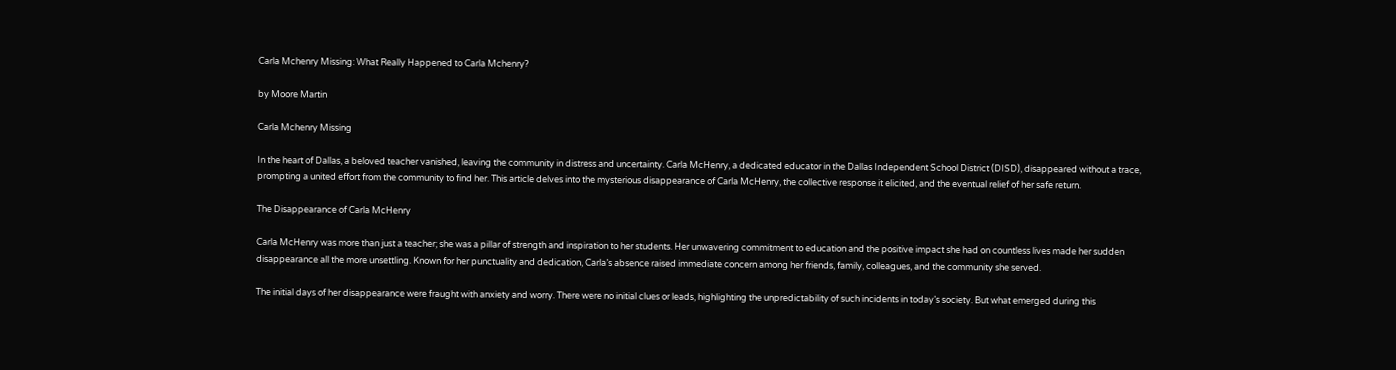Carla Mchenry Missing: What Really Happened to Carla Mchenry?

by Moore Martin

Carla Mchenry Missing

In the heart of Dallas, a beloved teacher vanished, leaving the community in distress and uncertainty. Carla McHenry, a dedicated educator in the Dallas Independent School District (DISD), disappeared without a trace, prompting a united effort from the community to find her. This article delves into the mysterious disappearance of Carla McHenry, the collective response it elicited, and the eventual relief of her safe return.

The Disappearance of Carla McHenry

Carla McHenry was more than just a teacher; she was a pillar of strength and inspiration to her students. Her unwavering commitment to education and the positive impact she had on countless lives made her sudden disappearance all the more unsettling. Known for her punctuality and dedication, Carla’s absence raised immediate concern among her friends, family, colleagues, and the community she served.

The initial days of her disappearance were fraught with anxiety and worry. There were no initial clues or leads, highlighting the unpredictability of such incidents in today’s society. But what emerged during this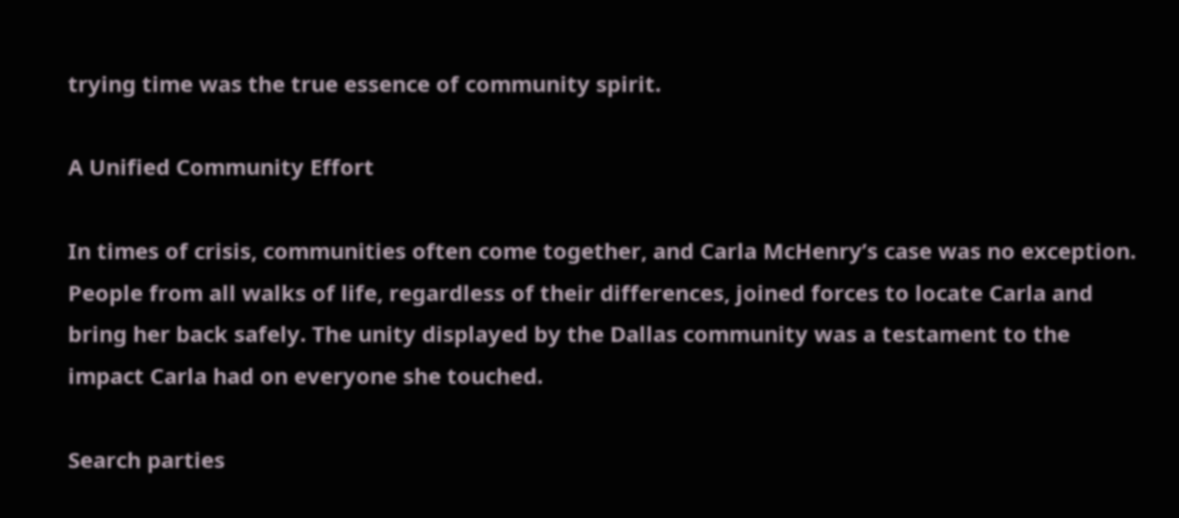trying time was the true essence of community spirit.

A Unified Community Effort

In times of crisis, communities often come together, and Carla McHenry’s case was no exception. People from all walks of life, regardless of their differences, joined forces to locate Carla and bring her back safely. The unity displayed by the Dallas community was a testament to the impact Carla had on everyone she touched.

Search parties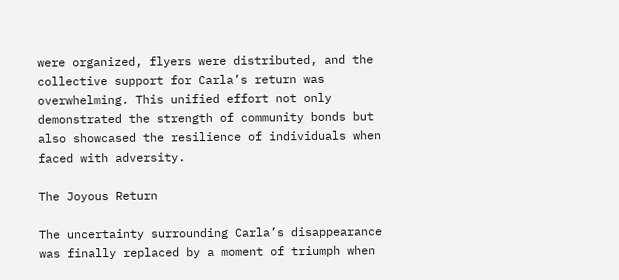were organized, flyers were distributed, and the collective support for Carla’s return was overwhelming. This unified effort not only demonstrated the strength of community bonds but also showcased the resilience of individuals when faced with adversity.

The Joyous Return

The uncertainty surrounding Carla’s disappearance was finally replaced by a moment of triumph when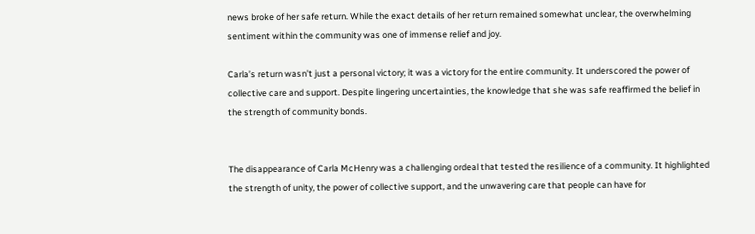news broke of her safe return. While the exact details of her return remained somewhat unclear, the overwhelming sentiment within the community was one of immense relief and joy.

Carla’s return wasn’t just a personal victory; it was a victory for the entire community. It underscored the power of collective care and support. Despite lingering uncertainties, the knowledge that she was safe reaffirmed the belief in the strength of community bonds.


The disappearance of Carla McHenry was a challenging ordeal that tested the resilience of a community. It highlighted the strength of unity, the power of collective support, and the unwavering care that people can have for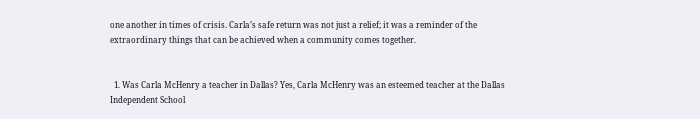one another in times of crisis. Carla’s safe return was not just a relief; it was a reminder of the extraordinary things that can be achieved when a community comes together.


  1. Was Carla McHenry a teacher in Dallas? Yes, Carla McHenry was an esteemed teacher at the Dallas Independent School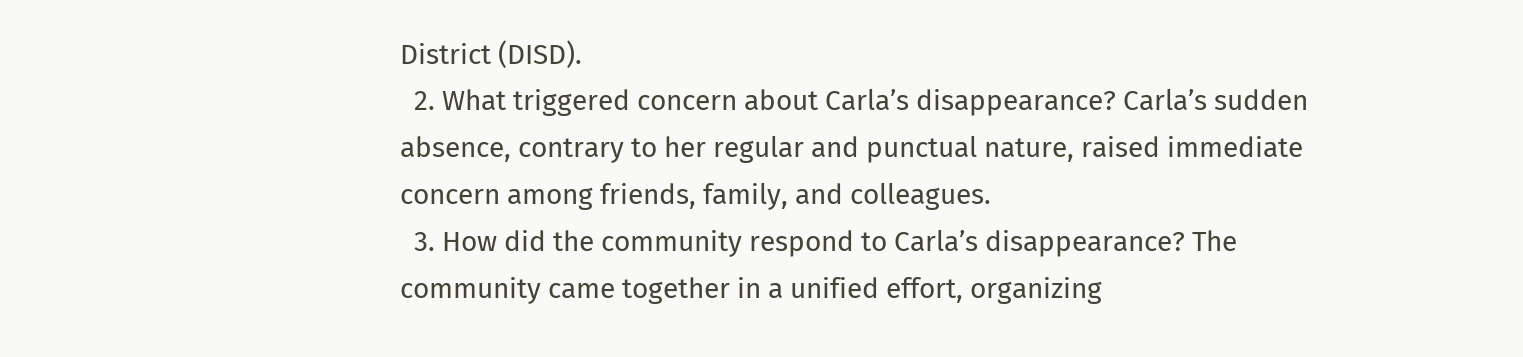District (DISD).
  2. What triggered concern about Carla’s disappearance? Carla’s sudden absence, contrary to her regular and punctual nature, raised immediate concern among friends, family, and colleagues.
  3. How did the community respond to Carla’s disappearance? The community came together in a unified effort, organizing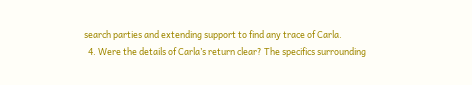search parties and extending support to find any trace of Carla.
  4. Were the details of Carla’s return clear? The specifics surrounding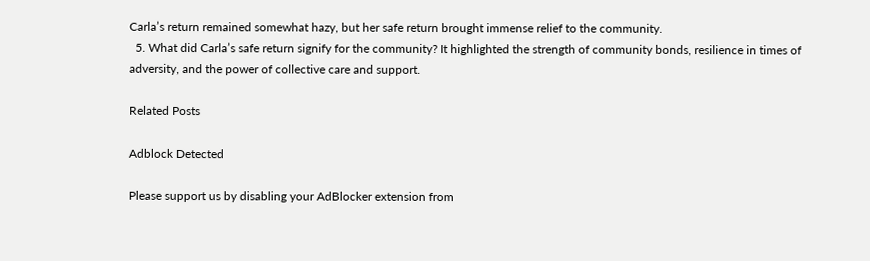Carla’s return remained somewhat hazy, but her safe return brought immense relief to the community.
  5. What did Carla’s safe return signify for the community? It highlighted the strength of community bonds, resilience in times of adversity, and the power of collective care and support.

Related Posts

Adblock Detected

Please support us by disabling your AdBlocker extension from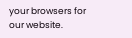your browsers for our website.